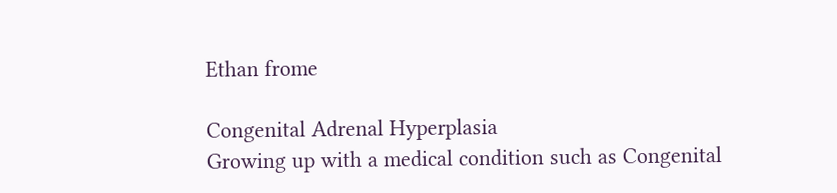Ethan frome

Congenital Adrenal Hyperplasia
Growing up with a medical condition such as Congenital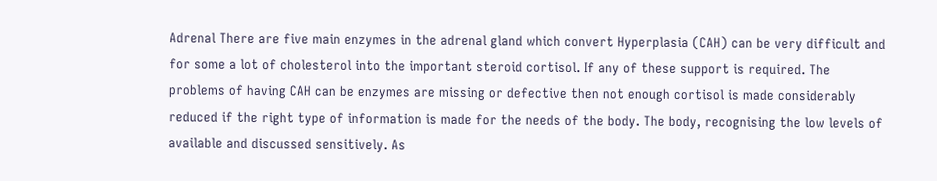Adrenal There are five main enzymes in the adrenal gland which convert Hyperplasia (CAH) can be very difficult and for some a lot of cholesterol into the important steroid cortisol. If any of these support is required. The problems of having CAH can be enzymes are missing or defective then not enough cortisol is made considerably reduced if the right type of information is made for the needs of the body. The body, recognising the low levels of available and discussed sensitively. As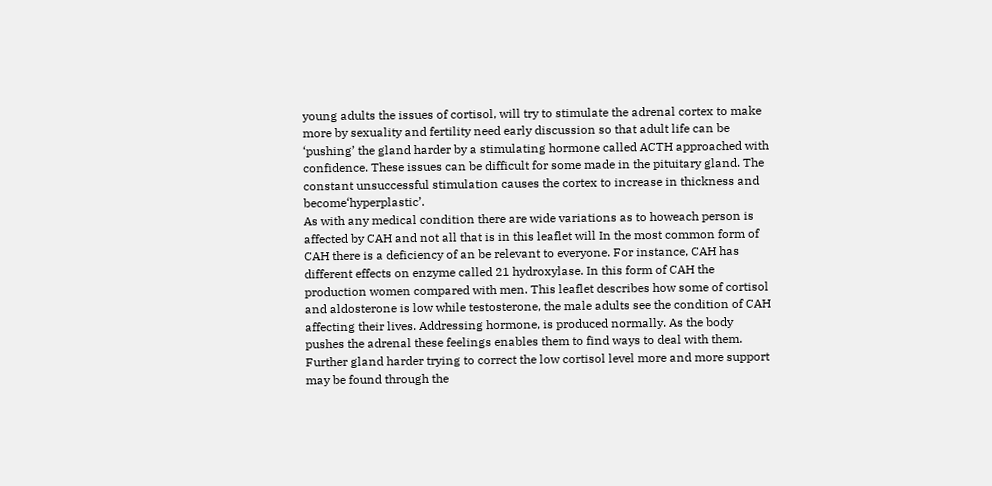young adults the issues of cortisol, will try to stimulate the adrenal cortex to make more by sexuality and fertility need early discussion so that adult life can be ‘pushing’ the gland harder by a stimulating hormone called ACTH approached with confidence. These issues can be difficult for some made in the pituitary gland. The constant unsuccessful stimulation causes the cortex to increase in thickness and become‘hyperplastic’.
As with any medical condition there are wide variations as to howeach person is affected by CAH and not all that is in this leaflet will In the most common form of CAH there is a deficiency of an be relevant to everyone. For instance, CAH has different effects on enzyme called 21 hydroxylase. In this form of CAH the production women compared with men. This leaflet describes how some of cortisol and aldosterone is low while testosterone, the male adults see the condition of CAH affecting their lives. Addressing hormone, is produced normally. As the body pushes the adrenal these feelings enables them to find ways to deal with them. Further gland harder trying to correct the low cortisol level more and more support may be found through the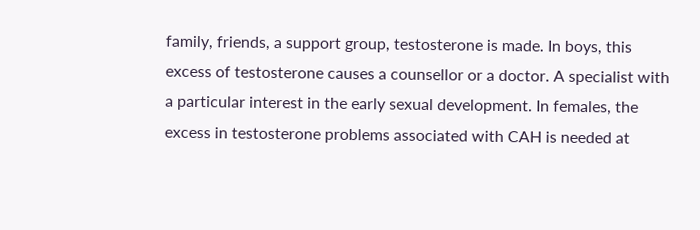family, friends, a support group, testosterone is made. In boys, this excess of testosterone causes a counsellor or a doctor. A specialist with a particular interest in the early sexual development. In females, the excess in testosterone problems associated with CAH is needed at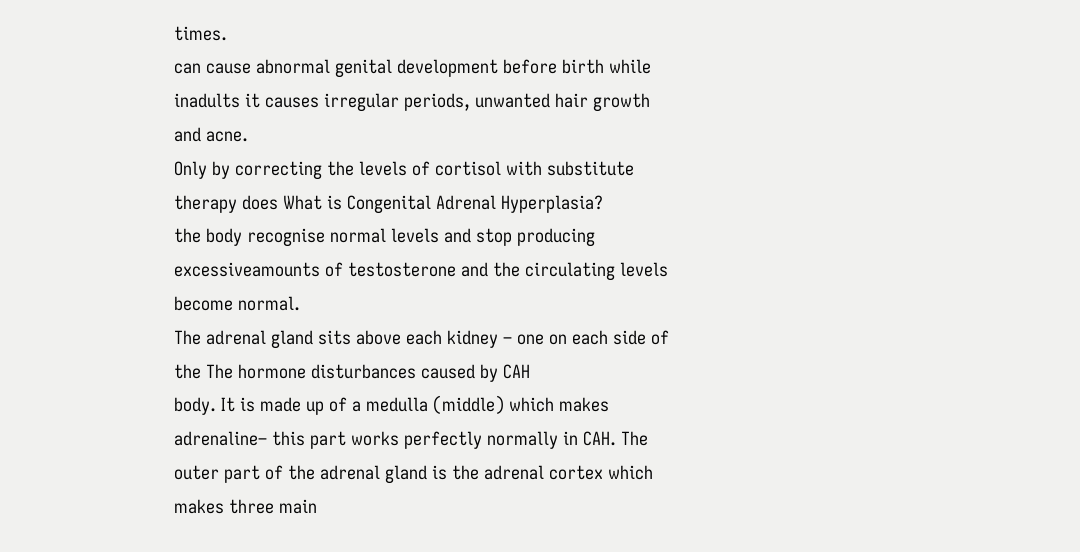times.
can cause abnormal genital development before birth while inadults it causes irregular periods, unwanted hair growth and acne.
Only by correcting the levels of cortisol with substitute therapy does What is Congenital Adrenal Hyperplasia?
the body recognise normal levels and stop producing excessiveamounts of testosterone and the circulating levels become normal.
The adrenal gland sits above each kidney – one on each side of the The hormone disturbances caused by CAH
body. It is made up of a medulla (middle) which makes adrenaline– this part works perfectly normally in CAH. The outer part of the adrenal gland is the adrenal cortex which makes three main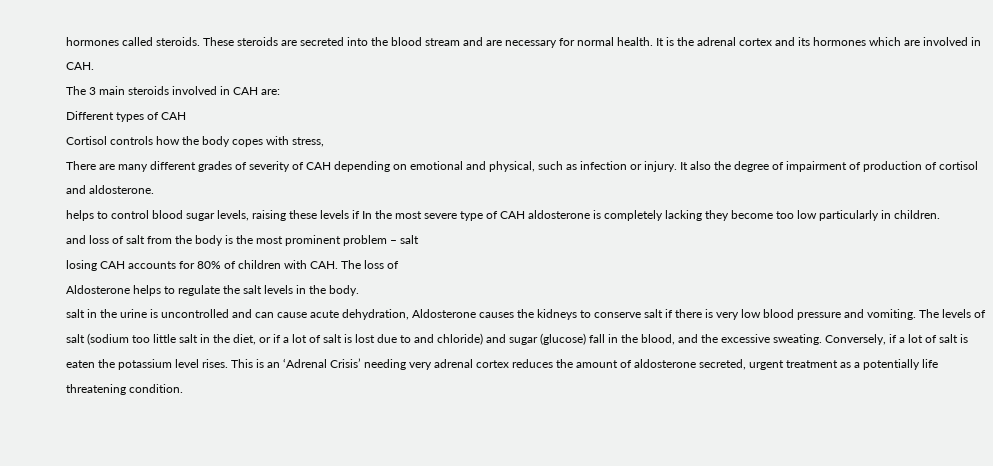hormones called steroids. These steroids are secreted into the blood stream and are necessary for normal health. It is the adrenal cortex and its hormones which are involved in CAH.
The 3 main steroids involved in CAH are:
Different types of CAH
Cortisol controls how the body copes with stress,
There are many different grades of severity of CAH depending on emotional and physical, such as infection or injury. It also the degree of impairment of production of cortisol and aldosterone.
helps to control blood sugar levels, raising these levels if In the most severe type of CAH aldosterone is completely lacking they become too low particularly in children.
and loss of salt from the body is the most prominent problem – salt
losing CAH accounts for 80% of children with CAH. The loss of
Aldosterone helps to regulate the salt levels in the body.
salt in the urine is uncontrolled and can cause acute dehydration, Aldosterone causes the kidneys to conserve salt if there is very low blood pressure and vomiting. The levels of salt (sodium too little salt in the diet, or if a lot of salt is lost due to and chloride) and sugar (glucose) fall in the blood, and the excessive sweating. Conversely, if a lot of salt is eaten the potassium level rises. This is an ‘Adrenal Crisis’ needing very adrenal cortex reduces the amount of aldosterone secreted, urgent treatment as a potentially life threatening condition.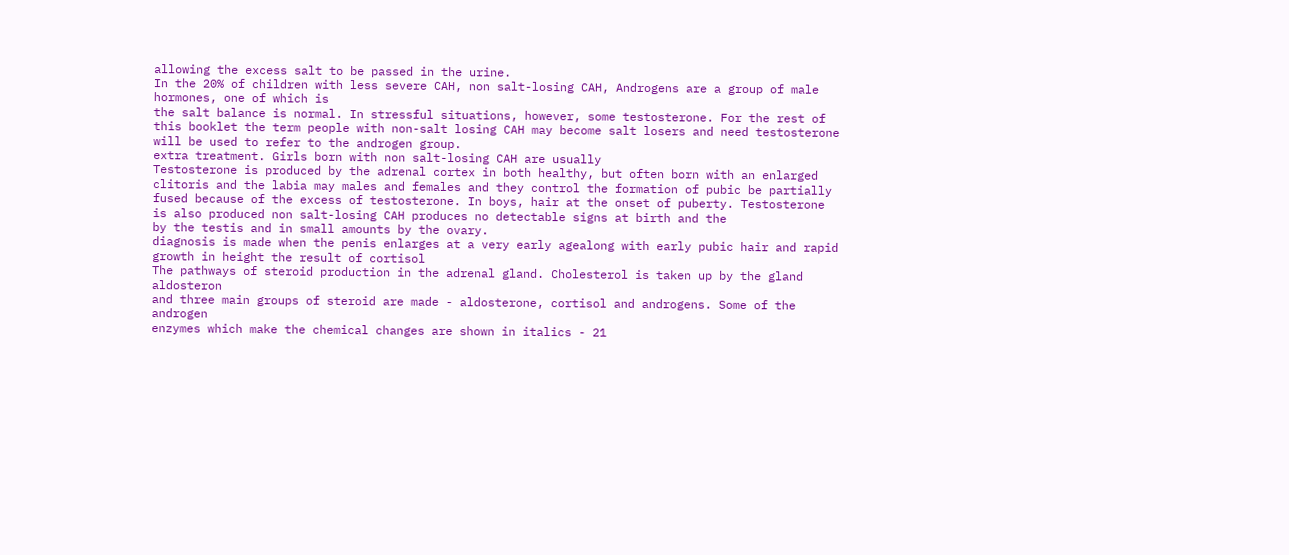allowing the excess salt to be passed in the urine.
In the 20% of children with less severe CAH, non salt-losing CAH, Androgens are a group of male hormones, one of which is
the salt balance is normal. In stressful situations, however, some testosterone. For the rest of this booklet the term people with non-salt losing CAH may become salt losers and need testosterone will be used to refer to the androgen group.
extra treatment. Girls born with non salt-losing CAH are usually
Testosterone is produced by the adrenal cortex in both healthy, but often born with an enlarged clitoris and the labia may males and females and they control the formation of pubic be partially fused because of the excess of testosterone. In boys, hair at the onset of puberty. Testosterone is also produced non salt-losing CAH produces no detectable signs at birth and the
by the testis and in small amounts by the ovary.
diagnosis is made when the penis enlarges at a very early agealong with early pubic hair and rapid growth in height the result of cortisol
The pathways of steroid production in the adrenal gland. Cholesterol is taken up by the gland aldosteron
and three main groups of steroid are made - aldosterone, cortisol and androgens. Some of the androgen
enzymes which make the chemical changes are shown in italics - 21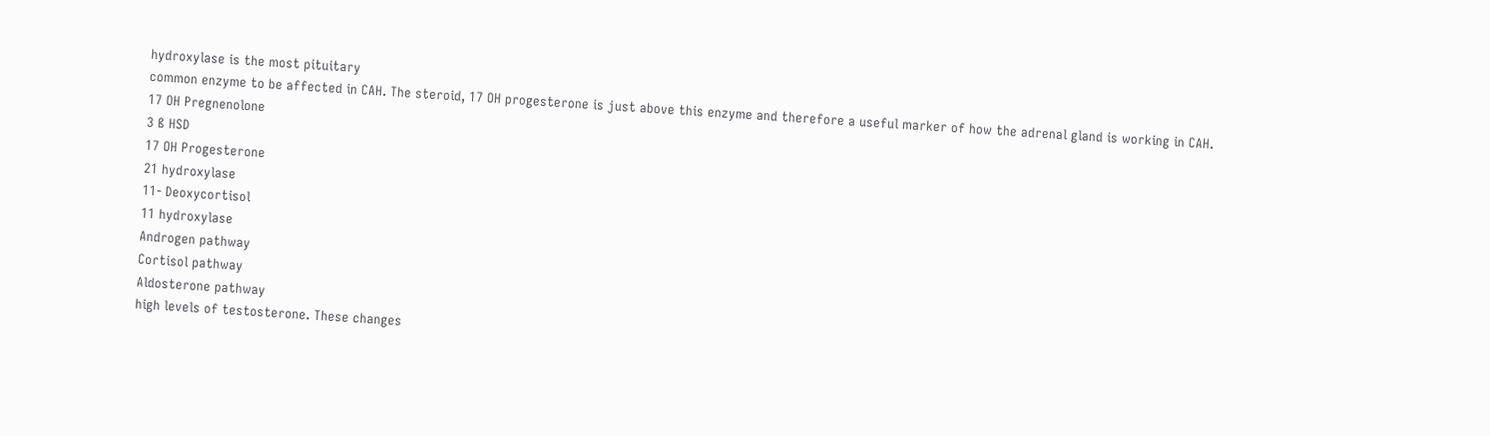hydroxylase is the most pituitary
common enzyme to be affected in CAH. The steroid, 17 OH progesterone is just above this enzyme and therefore a useful marker of how the adrenal gland is working in CAH.
17 OH Pregnenolone
3 ß HSD
17 OH Progesterone
21 hydroxylase
11- Deoxycortisol
11 hydroxylase
Androgen pathway
Cortisol pathway
Aldosterone pathway
high levels of testosterone. These changes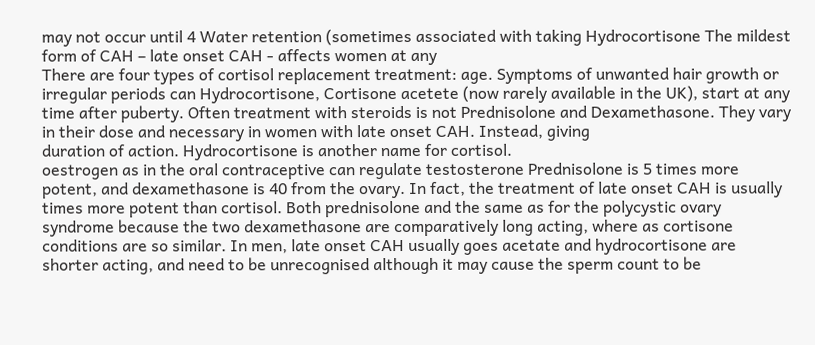may not occur until 4 Water retention (sometimes associated with taking Hydrocortisone The mildest form of CAH – late onset CAH - affects women at any
There are four types of cortisol replacement treatment: age. Symptoms of unwanted hair growth or irregular periods can Hydrocortisone, Cortisone acetete (now rarely available in the UK), start at any time after puberty. Often treatment with steroids is not Prednisolone and Dexamethasone. They vary in their dose and necessary in women with late onset CAH. Instead, giving
duration of action. Hydrocortisone is another name for cortisol.
oestrogen as in the oral contraceptive can regulate testosterone Prednisolone is 5 times more potent, and dexamethasone is 40 from the ovary. In fact, the treatment of late onset CAH is usually times more potent than cortisol. Both prednisolone and the same as for the polycystic ovary syndrome because the two dexamethasone are comparatively long acting, where as cortisone conditions are so similar. In men, late onset CAH usually goes acetate and hydrocortisone are shorter acting, and need to be unrecognised although it may cause the sperm count to be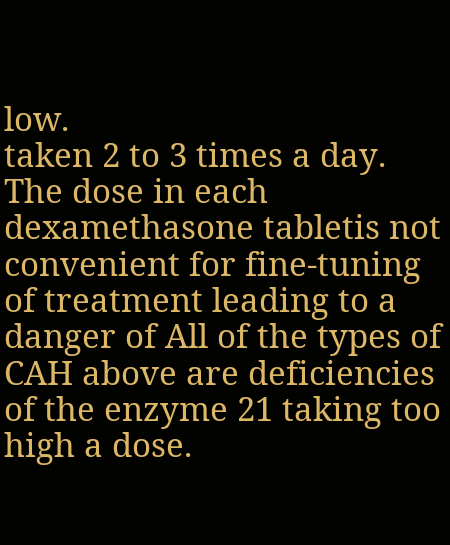low.
taken 2 to 3 times a day. The dose in each dexamethasone tabletis not convenient for fine-tuning of treatment leading to a danger of All of the types of CAH above are deficiencies of the enzyme 21 taking too high a dose.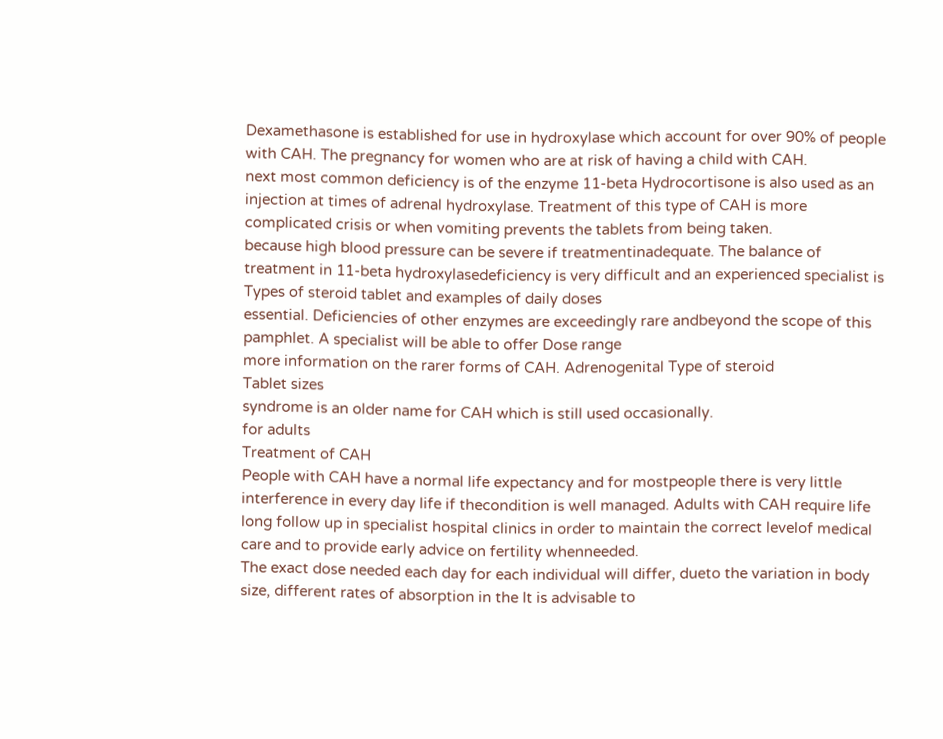Dexamethasone is established for use in hydroxylase which account for over 90% of people with CAH. The pregnancy for women who are at risk of having a child with CAH.
next most common deficiency is of the enzyme 11-beta Hydrocortisone is also used as an injection at times of adrenal hydroxylase. Treatment of this type of CAH is more complicated crisis or when vomiting prevents the tablets from being taken.
because high blood pressure can be severe if treatmentinadequate. The balance of treatment in 11-beta hydroxylasedeficiency is very difficult and an experienced specialist is Types of steroid tablet and examples of daily doses
essential. Deficiencies of other enzymes are exceedingly rare andbeyond the scope of this pamphlet. A specialist will be able to offer Dose range
more information on the rarer forms of CAH. Adrenogenital Type of steroid
Tablet sizes
syndrome is an older name for CAH which is still used occasionally.
for adults
Treatment of CAH
People with CAH have a normal life expectancy and for mostpeople there is very little interference in every day life if thecondition is well managed. Adults with CAH require life long follow up in specialist hospital clinics in order to maintain the correct levelof medical care and to provide early advice on fertility whenneeded.
The exact dose needed each day for each individual will differ, dueto the variation in body size, different rates of absorption in the It is advisable to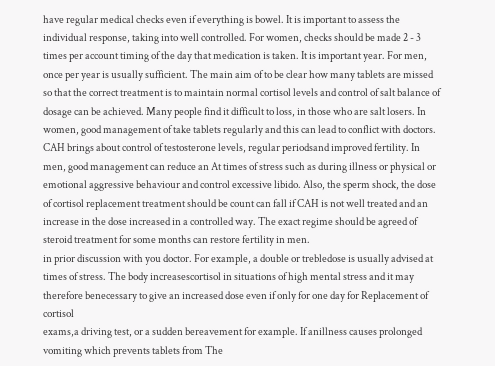have regular medical checks even if everything is bowel. It is important to assess the individual response, taking into well controlled. For women, checks should be made 2 - 3 times per account timing of the day that medication is taken. It is important year. For men, once per year is usually sufficient. The main aim of to be clear how many tablets are missed so that the correct treatment is to maintain normal cortisol levels and control of salt balance of dosage can be achieved. Many people find it difficult to loss, in those who are salt losers. In women, good management of take tablets regularly and this can lead to conflict with doctors.
CAH brings about control of testosterone levels, regular periodsand improved fertility. In men, good management can reduce an At times of stress such as during illness or physical or emotional aggressive behaviour and control excessive libido. Also, the sperm shock, the dose of cortisol replacement treatment should be count can fall if CAH is not well treated and an increase in the dose increased in a controlled way. The exact regime should be agreed of steroid treatment for some months can restore fertility in men.
in prior discussion with you doctor. For example, a double or trebledose is usually advised at times of stress. The body increasescortisol in situations of high mental stress and it may therefore benecessary to give an increased dose even if only for one day for Replacement of cortisol
exams,a driving test, or a sudden bereavement for example. If anillness causes prolonged vomiting which prevents tablets from The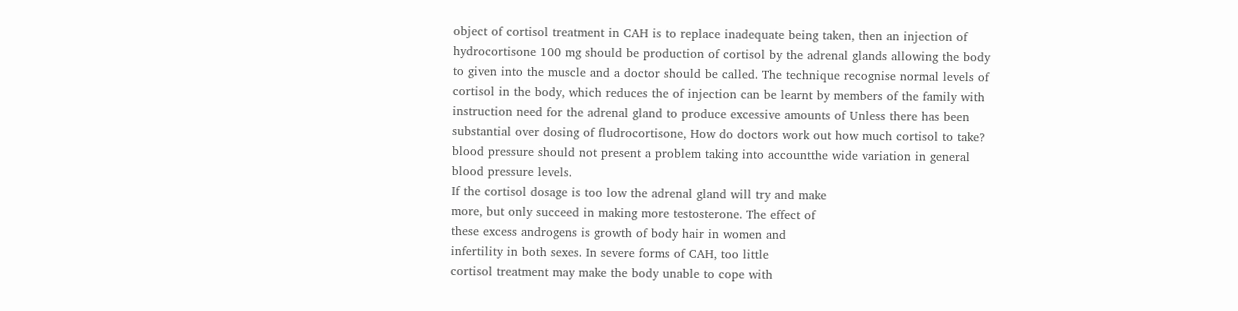object of cortisol treatment in CAH is to replace inadequate being taken, then an injection of hydrocortisone 100 mg should be production of cortisol by the adrenal glands allowing the body to given into the muscle and a doctor should be called. The technique recognise normal levels of cortisol in the body, which reduces the of injection can be learnt by members of the family with instruction need for the adrenal gland to produce excessive amounts of Unless there has been substantial over dosing of fludrocortisone, How do doctors work out how much cortisol to take?
blood pressure should not present a problem taking into accountthe wide variation in general blood pressure levels.
If the cortisol dosage is too low the adrenal gland will try and make
more, but only succeed in making more testosterone. The effect of
these excess androgens is growth of body hair in women and
infertility in both sexes. In severe forms of CAH, too little
cortisol treatment may make the body unable to cope with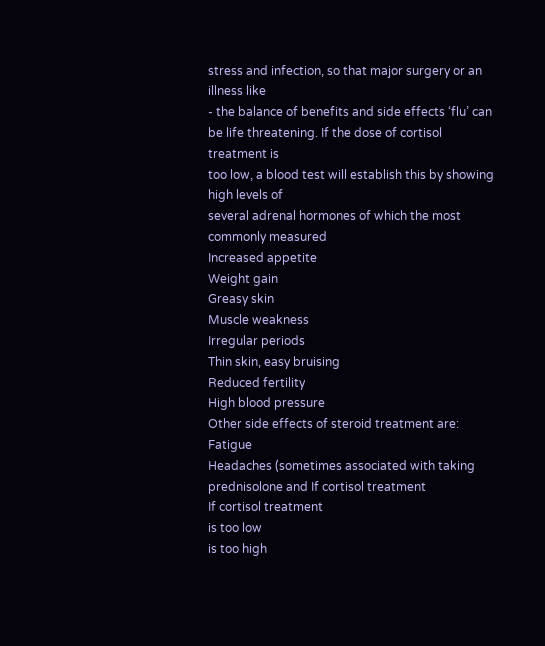stress and infection, so that major surgery or an illness like
- the balance of benefits and side effects ‘flu’ can be life threatening. If the dose of cortisol treatment is
too low, a blood test will establish this by showing high levels of
several adrenal hormones of which the most commonly measured
Increased appetite
Weight gain
Greasy skin
Muscle weakness
Irregular periods
Thin skin, easy bruising
Reduced fertility
High blood pressure
Other side effects of steroid treatment are: Fatigue
Headaches (sometimes associated with taking prednisolone and If cortisol treatment
If cortisol treatment
is too low
is too high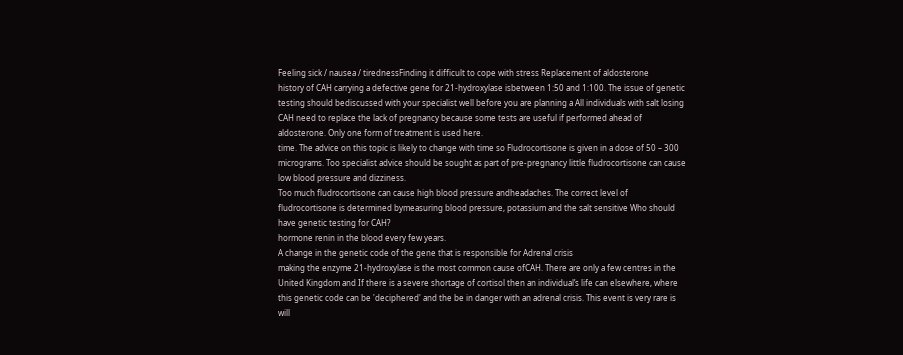Feeling sick / nausea / tirednessFinding it difficult to cope with stress Replacement of aldosterone
history of CAH carrying a defective gene for 21-hydroxylase isbetween 1:50 and 1:100. The issue of genetic testing should bediscussed with your specialist well before you are planning a All individuals with salt losing CAH need to replace the lack of pregnancy because some tests are useful if performed ahead of aldosterone. Only one form of treatment is used here.
time. The advice on this topic is likely to change with time so Fludrocortisone is given in a dose of 50 – 300 micrograms. Too specialist advice should be sought as part of pre-pregnancy little fludrocortisone can cause low blood pressure and dizziness.
Too much fludrocortisone can cause high blood pressure andheadaches. The correct level of fludrocortisone is determined bymeasuring blood pressure, potassium and the salt sensitive Who should have genetic testing for CAH?
hormone renin in the blood every few years.
A change in the genetic code of the gene that is responsible for Adrenal crisis
making the enzyme 21-hydroxylase is the most common cause ofCAH. There are only a few centres in the United Kingdom and If there is a severe shortage of cortisol then an individual’s life can elsewhere, where this genetic code can be 'deciphered' and the be in danger with an adrenal crisis. This event is very rare is will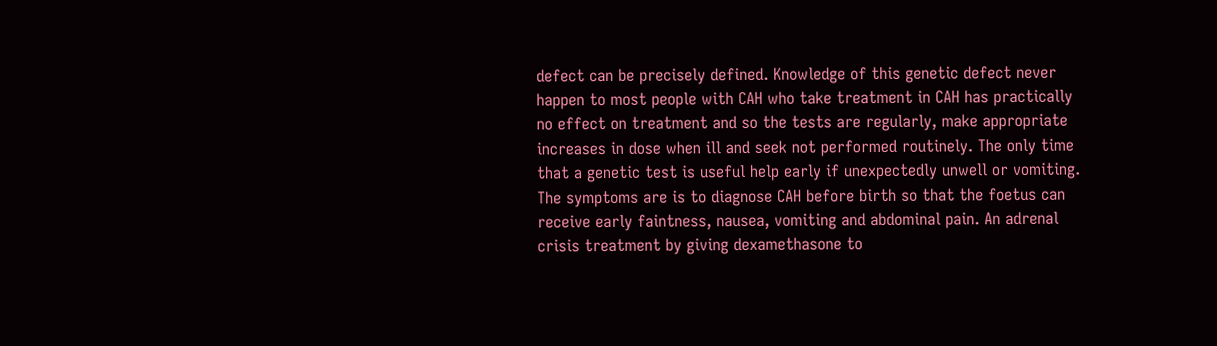defect can be precisely defined. Knowledge of this genetic defect never happen to most people with CAH who take treatment in CAH has practically no effect on treatment and so the tests are regularly, make appropriate increases in dose when ill and seek not performed routinely. The only time that a genetic test is useful help early if unexpectedly unwell or vomiting. The symptoms are is to diagnose CAH before birth so that the foetus can receive early faintness, nausea, vomiting and abdominal pain. An adrenal crisis treatment by giving dexamethasone to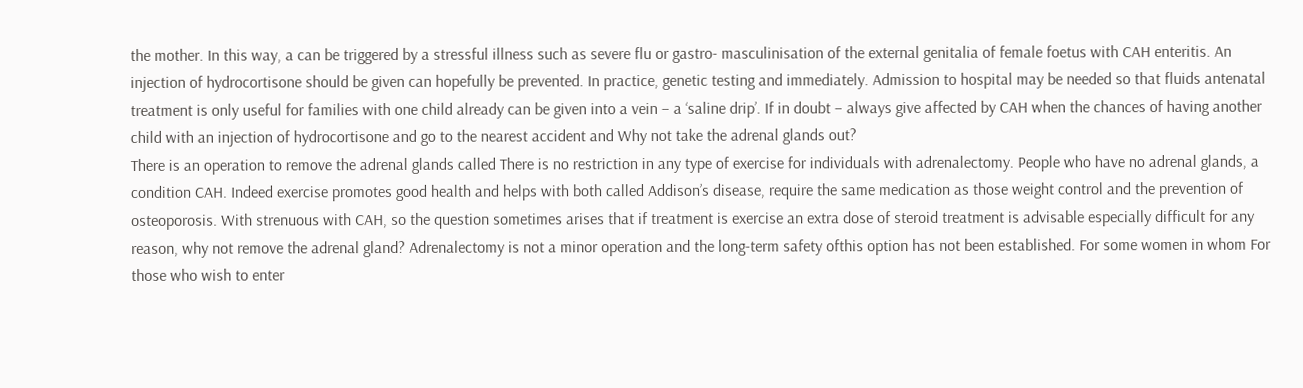the mother. In this way, a can be triggered by a stressful illness such as severe flu or gastro- masculinisation of the external genitalia of female foetus with CAH enteritis. An injection of hydrocortisone should be given can hopefully be prevented. In practice, genetic testing and immediately. Admission to hospital may be needed so that fluids antenatal treatment is only useful for families with one child already can be given into a vein – a ‘saline drip’. If in doubt – always give affected by CAH when the chances of having another child with an injection of hydrocortisone and go to the nearest accident and Why not take the adrenal glands out?
There is an operation to remove the adrenal glands called There is no restriction in any type of exercise for individuals with adrenalectomy. People who have no adrenal glands, a condition CAH. Indeed exercise promotes good health and helps with both called Addison’s disease, require the same medication as those weight control and the prevention of osteoporosis. With strenuous with CAH, so the question sometimes arises that if treatment is exercise an extra dose of steroid treatment is advisable especially difficult for any reason, why not remove the adrenal gland? Adrenalectomy is not a minor operation and the long-term safety ofthis option has not been established. For some women in whom For those who wish to enter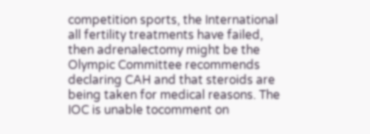competition sports, the International all fertility treatments have failed, then adrenalectomy might be the Olympic Committee recommends declaring CAH and that steroids are being taken for medical reasons. The IOC is unable tocomment on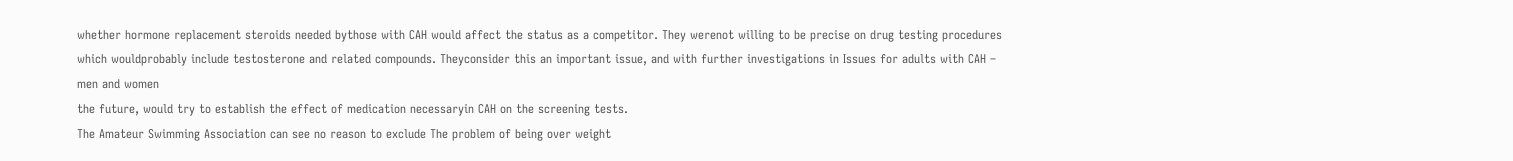whether hormone replacement steroids needed bythose with CAH would affect the status as a competitor. They werenot willing to be precise on drug testing procedures which wouldprobably include testosterone and related compounds. Theyconsider this an important issue, and with further investigations in Issues for adults with CAH – men and women
the future, would try to establish the effect of medication necessaryin CAH on the screening tests.
The Amateur Swimming Association can see no reason to exclude The problem of being over weight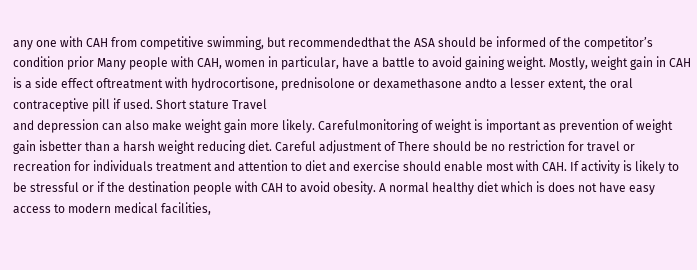any one with CAH from competitive swimming, but recommendedthat the ASA should be informed of the competitor’s condition prior Many people with CAH, women in particular, have a battle to avoid gaining weight. Mostly, weight gain in CAH is a side effect oftreatment with hydrocortisone, prednisolone or dexamethasone andto a lesser extent, the oral contraceptive pill if used. Short stature Travel
and depression can also make weight gain more likely. Carefulmonitoring of weight is important as prevention of weight gain isbetter than a harsh weight reducing diet. Careful adjustment of There should be no restriction for travel or recreation for individuals treatment and attention to diet and exercise should enable most with CAH. If activity is likely to be stressful or if the destination people with CAH to avoid obesity. A normal healthy diet which is does not have easy access to modern medical facilities,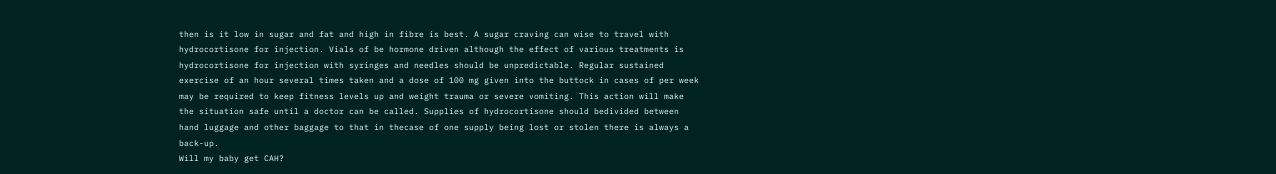then is it low in sugar and fat and high in fibre is best. A sugar craving can wise to travel with hydrocortisone for injection. Vials of be hormone driven although the effect of various treatments is hydrocortisone for injection with syringes and needles should be unpredictable. Regular sustained exercise of an hour several times taken and a dose of 100 mg given into the buttock in cases of per week may be required to keep fitness levels up and weight trauma or severe vomiting. This action will make the situation safe until a doctor can be called. Supplies of hydrocortisone should bedivided between hand luggage and other baggage to that in thecase of one supply being lost or stolen there is always a back-up.
Will my baby get CAH?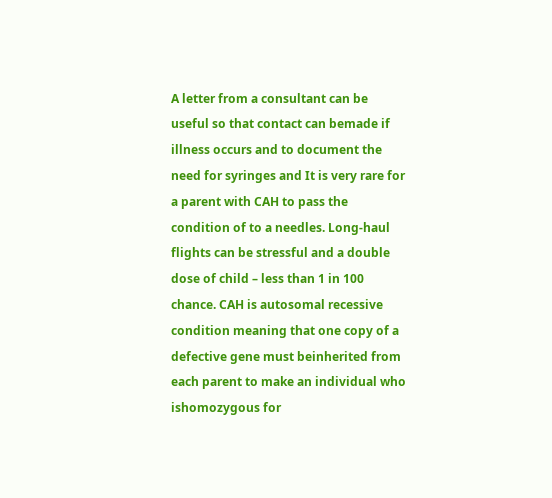A letter from a consultant can be useful so that contact can bemade if illness occurs and to document the need for syringes and It is very rare for a parent with CAH to pass the condition of to a needles. Long-haul flights can be stressful and a double dose of child – less than 1 in 100 chance. CAH is autosomal recessive condition meaning that one copy of a defective gene must beinherited from each parent to make an individual who ishomozygous for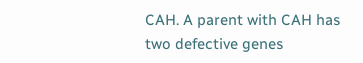CAH. A parent with CAH has two defective genes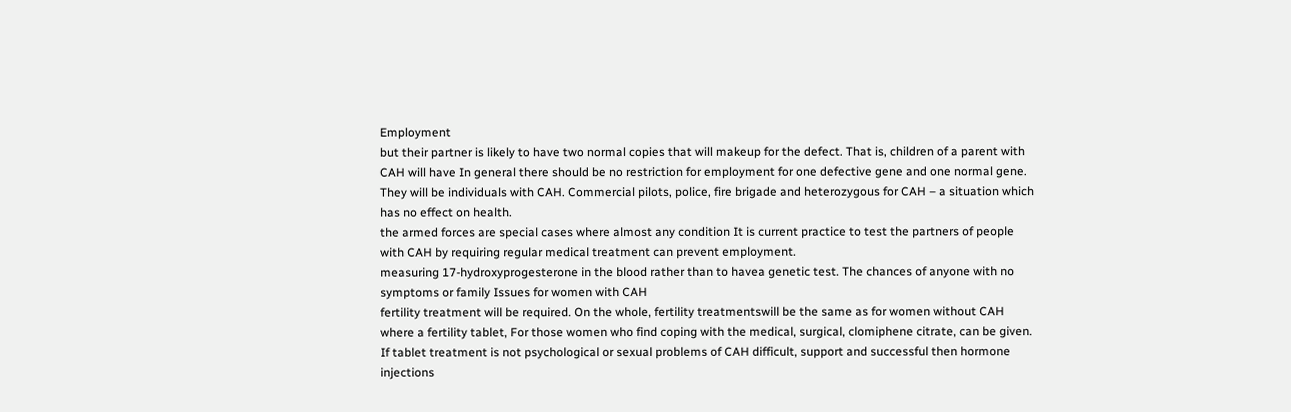Employment
but their partner is likely to have two normal copies that will makeup for the defect. That is, children of a parent with CAH will have In general there should be no restriction for employment for one defective gene and one normal gene. They will be individuals with CAH. Commercial pilots, police, fire brigade and heterozygous for CAH – a situation which has no effect on health.
the armed forces are special cases where almost any condition It is current practice to test the partners of people with CAH by requiring regular medical treatment can prevent employment.
measuring 17-hydroxyprogesterone in the blood rather than to havea genetic test. The chances of anyone with no symptoms or family Issues for women with CAH
fertility treatment will be required. On the whole, fertility treatmentswill be the same as for women without CAH where a fertility tablet, For those women who find coping with the medical, surgical, clomiphene citrate, can be given. If tablet treatment is not psychological or sexual problems of CAH difficult, support and successful then hormone injections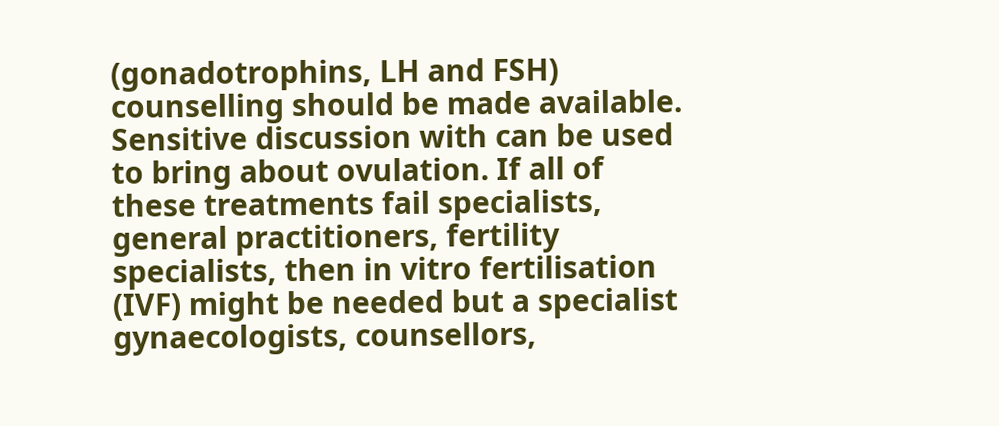(gonadotrophins, LH and FSH) counselling should be made available. Sensitive discussion with can be used to bring about ovulation. If all of these treatments fail specialists, general practitioners, fertility specialists, then in vitro fertilisation (IVF) might be needed but a specialist gynaecologists, counsellors,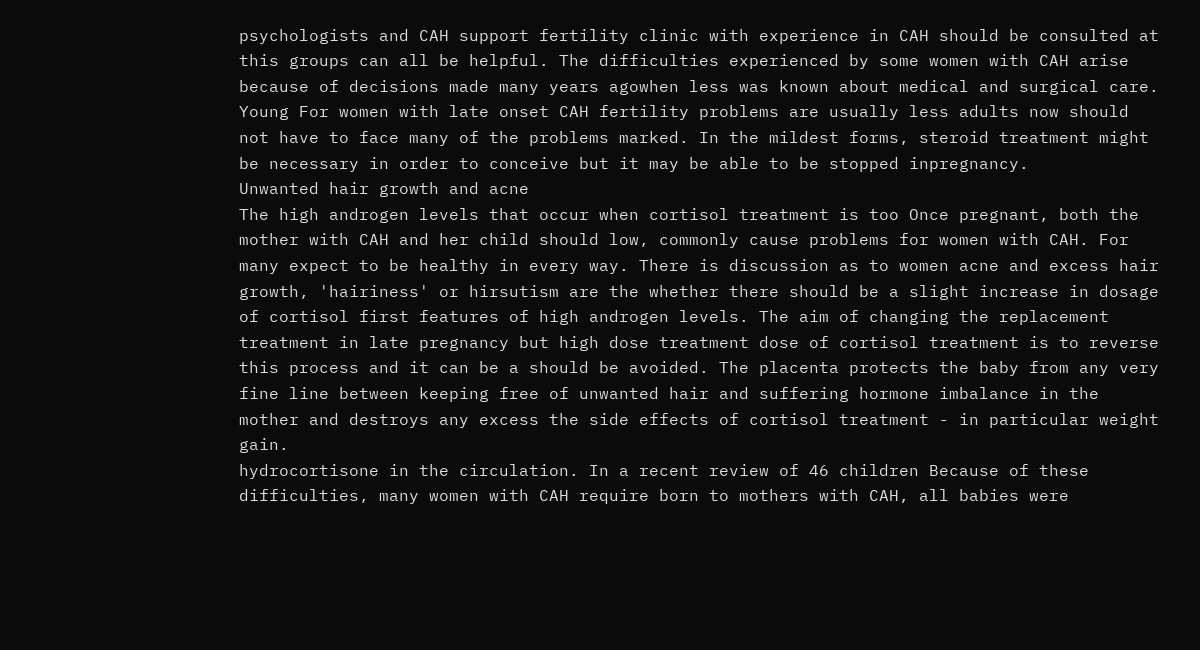psychologists and CAH support fertility clinic with experience in CAH should be consulted at this groups can all be helpful. The difficulties experienced by some women with CAH arise because of decisions made many years agowhen less was known about medical and surgical care. Young For women with late onset CAH fertility problems are usually less adults now should not have to face many of the problems marked. In the mildest forms, steroid treatment might be necessary in order to conceive but it may be able to be stopped inpregnancy.
Unwanted hair growth and acne
The high androgen levels that occur when cortisol treatment is too Once pregnant, both the mother with CAH and her child should low, commonly cause problems for women with CAH. For many expect to be healthy in every way. There is discussion as to women acne and excess hair growth, 'hairiness' or hirsutism are the whether there should be a slight increase in dosage of cortisol first features of high androgen levels. The aim of changing the replacement treatment in late pregnancy but high dose treatment dose of cortisol treatment is to reverse this process and it can be a should be avoided. The placenta protects the baby from any very fine line between keeping free of unwanted hair and suffering hormone imbalance in the mother and destroys any excess the side effects of cortisol treatment - in particular weight gain.
hydrocortisone in the circulation. In a recent review of 46 children Because of these difficulties, many women with CAH require born to mothers with CAH, all babies were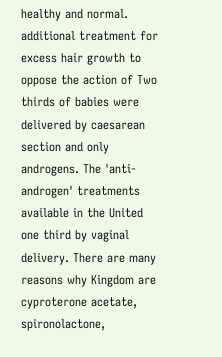healthy and normal.
additional treatment for excess hair growth to oppose the action of Two thirds of babies were delivered by caesarean section and only androgens. The 'anti-androgen' treatments available in the United one third by vaginal delivery. There are many reasons why Kingdom are cyproterone acetate, spironolactone,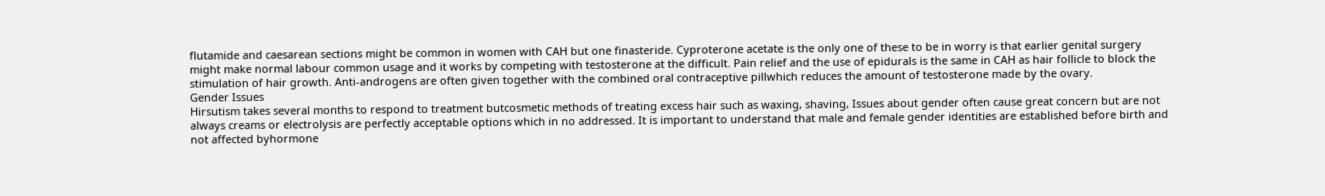flutamide and caesarean sections might be common in women with CAH but one finasteride. Cyproterone acetate is the only one of these to be in worry is that earlier genital surgery might make normal labour common usage and it works by competing with testosterone at the difficult. Pain relief and the use of epidurals is the same in CAH as hair follicle to block the stimulation of hair growth. Anti-androgens are often given together with the combined oral contraceptive pillwhich reduces the amount of testosterone made by the ovary.
Gender Issues
Hirsutism takes several months to respond to treatment butcosmetic methods of treating excess hair such as waxing, shaving, Issues about gender often cause great concern but are not always creams or electrolysis are perfectly acceptable options which in no addressed. It is important to understand that male and female gender identities are established before birth and not affected byhormone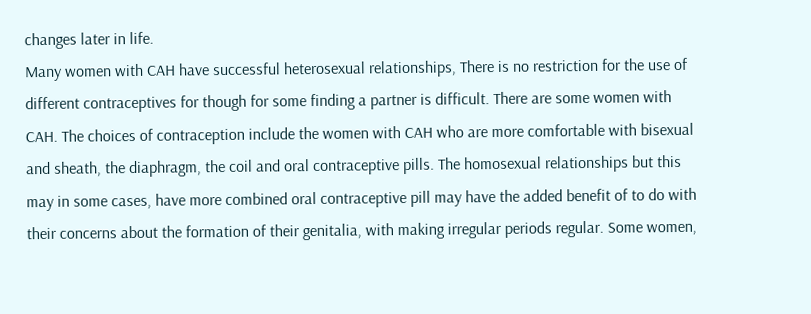changes later in life.
Many women with CAH have successful heterosexual relationships, There is no restriction for the use of different contraceptives for though for some finding a partner is difficult. There are some women with CAH. The choices of contraception include the women with CAH who are more comfortable with bisexual and sheath, the diaphragm, the coil and oral contraceptive pills. The homosexual relationships but this may in some cases, have more combined oral contraceptive pill may have the added benefit of to do with their concerns about the formation of their genitalia, with making irregular periods regular. Some women,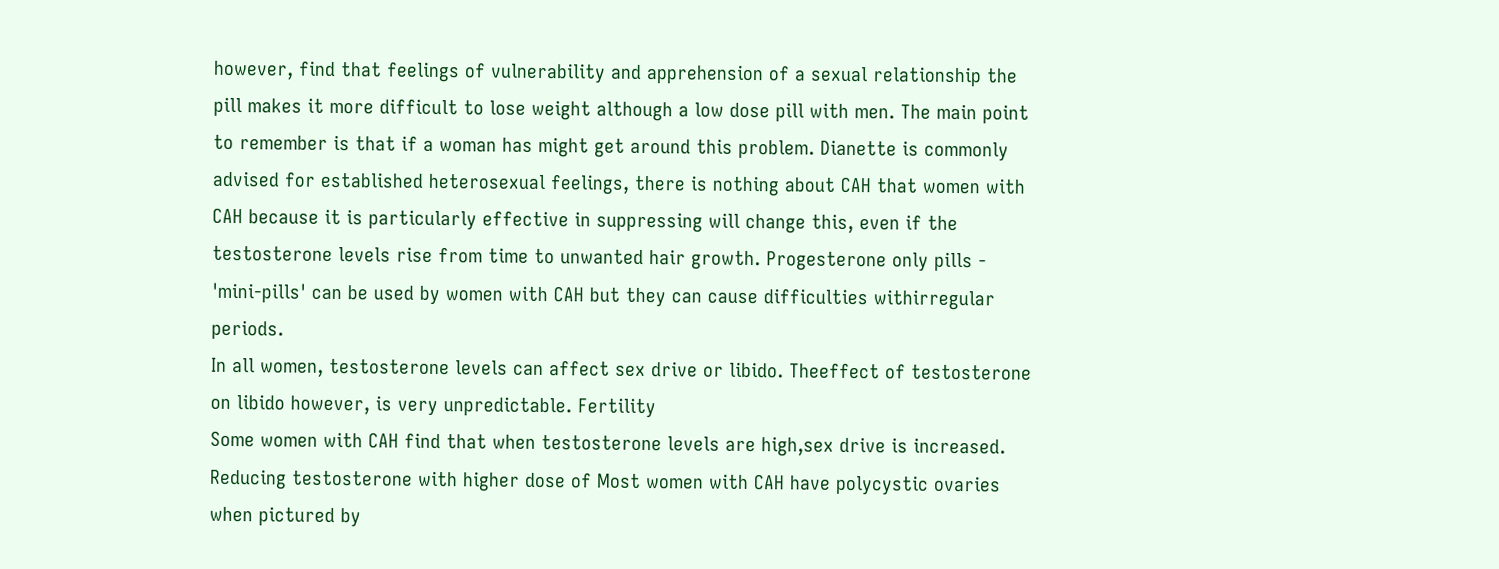however, find that feelings of vulnerability and apprehension of a sexual relationship the pill makes it more difficult to lose weight although a low dose pill with men. The main point to remember is that if a woman has might get around this problem. Dianette is commonly advised for established heterosexual feelings, there is nothing about CAH that women with CAH because it is particularly effective in suppressing will change this, even if the testosterone levels rise from time to unwanted hair growth. Progesterone only pills - 'mini-pills' can be used by women with CAH but they can cause difficulties withirregular periods.
In all women, testosterone levels can affect sex drive or libido. Theeffect of testosterone on libido however, is very unpredictable. Fertility
Some women with CAH find that when testosterone levels are high,sex drive is increased. Reducing testosterone with higher dose of Most women with CAH have polycystic ovaries when pictured by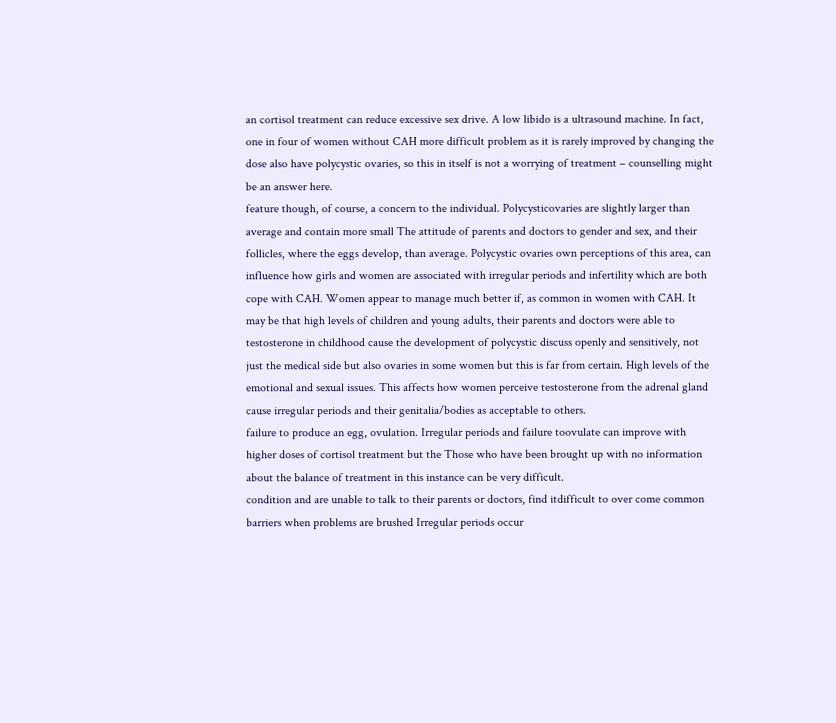an cortisol treatment can reduce excessive sex drive. A low libido is a ultrasound machine. In fact, one in four of women without CAH more difficult problem as it is rarely improved by changing the dose also have polycystic ovaries, so this in itself is not a worrying of treatment – counselling might be an answer here.
feature though, of course, a concern to the individual. Polycysticovaries are slightly larger than average and contain more small The attitude of parents and doctors to gender and sex, and their follicles, where the eggs develop, than average. Polycystic ovaries own perceptions of this area, can influence how girls and women are associated with irregular periods and infertility which are both cope with CAH. Women appear to manage much better if, as common in women with CAH. It may be that high levels of children and young adults, their parents and doctors were able to testosterone in childhood cause the development of polycystic discuss openly and sensitively, not just the medical side but also ovaries in some women but this is far from certain. High levels of the emotional and sexual issues. This affects how women perceive testosterone from the adrenal gland cause irregular periods and their genitalia/bodies as acceptable to others.
failure to produce an egg, ovulation. Irregular periods and failure toovulate can improve with higher doses of cortisol treatment but the Those who have been brought up with no information about the balance of treatment in this instance can be very difficult.
condition and are unable to talk to their parents or doctors, find itdifficult to over come common barriers when problems are brushed Irregular periods occur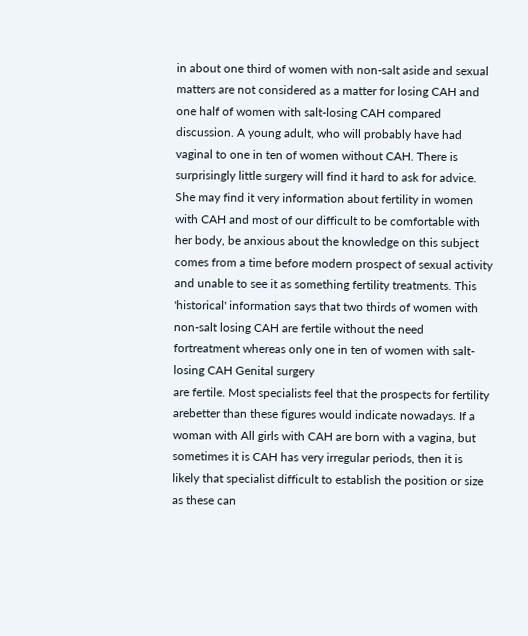in about one third of women with non-salt aside and sexual matters are not considered as a matter for losing CAH and one half of women with salt-losing CAH compared discussion. A young adult, who will probably have had vaginal to one in ten of women without CAH. There is surprisingly little surgery will find it hard to ask for advice. She may find it very information about fertility in women with CAH and most of our difficult to be comfortable with her body, be anxious about the knowledge on this subject comes from a time before modern prospect of sexual activity and unable to see it as something fertility treatments. This 'historical' information says that two thirds of women with non-salt losing CAH are fertile without the need fortreatment whereas only one in ten of women with salt-losing CAH Genital surgery
are fertile. Most specialists feel that the prospects for fertility arebetter than these figures would indicate nowadays. If a woman with All girls with CAH are born with a vagina, but sometimes it is CAH has very irregular periods, then it is likely that specialist difficult to establish the position or size as these can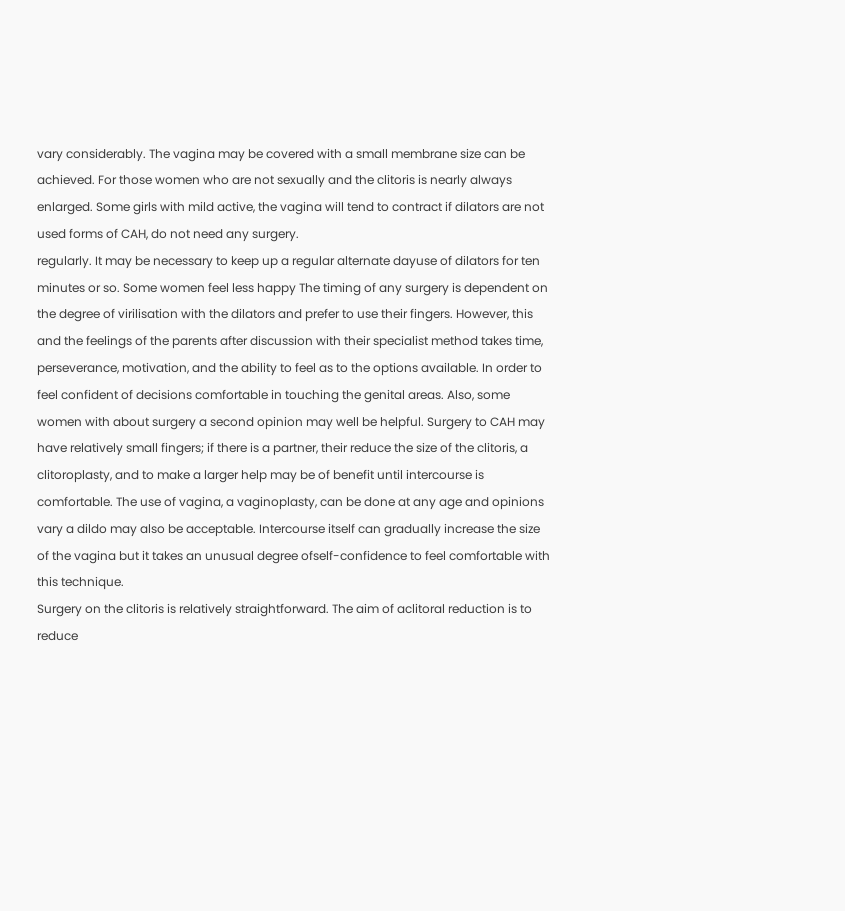vary considerably. The vagina may be covered with a small membrane size can be achieved. For those women who are not sexually and the clitoris is nearly always enlarged. Some girls with mild active, the vagina will tend to contract if dilators are not used forms of CAH, do not need any surgery.
regularly. It may be necessary to keep up a regular alternate dayuse of dilators for ten minutes or so. Some women feel less happy The timing of any surgery is dependent on the degree of virilisation with the dilators and prefer to use their fingers. However, this and the feelings of the parents after discussion with their specialist method takes time, perseverance, motivation, and the ability to feel as to the options available. In order to feel confident of decisions comfortable in touching the genital areas. Also, some women with about surgery a second opinion may well be helpful. Surgery to CAH may have relatively small fingers; if there is a partner, their reduce the size of the clitoris, a clitoroplasty, and to make a larger help may be of benefit until intercourse is comfortable. The use of vagina, a vaginoplasty, can be done at any age and opinions vary a dildo may also be acceptable. Intercourse itself can gradually increase the size of the vagina but it takes an unusual degree ofself-confidence to feel comfortable with this technique.
Surgery on the clitoris is relatively straightforward. The aim of aclitoral reduction is to reduce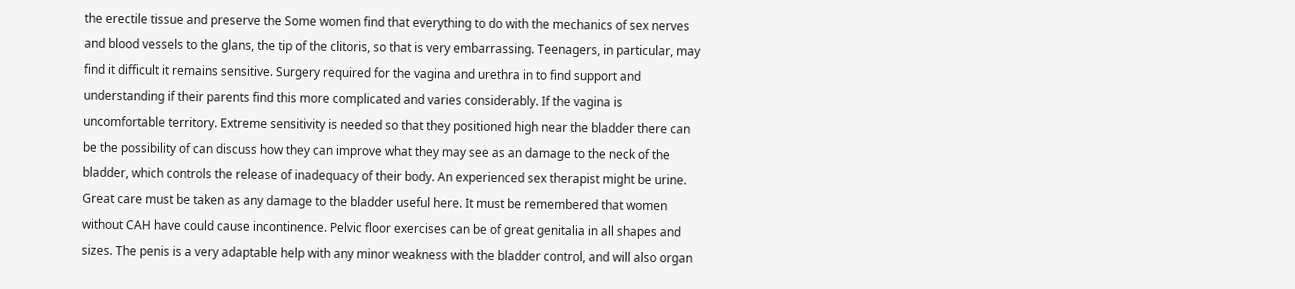the erectile tissue and preserve the Some women find that everything to do with the mechanics of sex nerves and blood vessels to the glans, the tip of the clitoris, so that is very embarrassing. Teenagers, in particular, may find it difficult it remains sensitive. Surgery required for the vagina and urethra in to find support and understanding if their parents find this more complicated and varies considerably. If the vagina is uncomfortable territory. Extreme sensitivity is needed so that they positioned high near the bladder there can be the possibility of can discuss how they can improve what they may see as an damage to the neck of the bladder, which controls the release of inadequacy of their body. An experienced sex therapist might be urine. Great care must be taken as any damage to the bladder useful here. It must be remembered that women without CAH have could cause incontinence. Pelvic floor exercises can be of great genitalia in all shapes and sizes. The penis is a very adaptable help with any minor weakness with the bladder control, and will also organ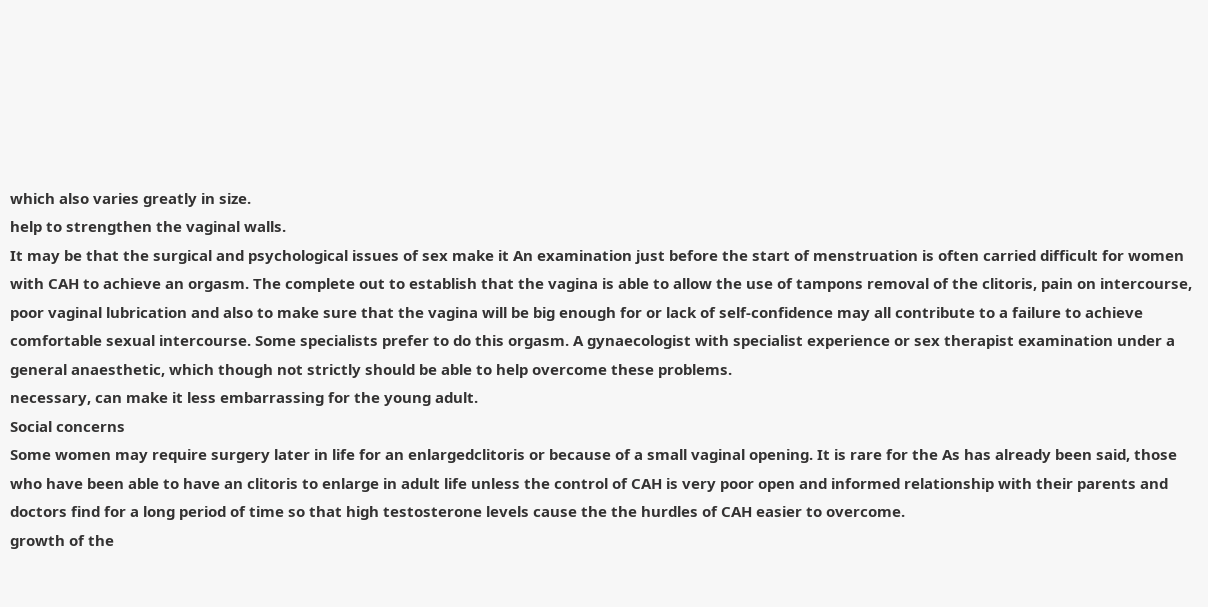which also varies greatly in size.
help to strengthen the vaginal walls.
It may be that the surgical and psychological issues of sex make it An examination just before the start of menstruation is often carried difficult for women with CAH to achieve an orgasm. The complete out to establish that the vagina is able to allow the use of tampons removal of the clitoris, pain on intercourse, poor vaginal lubrication and also to make sure that the vagina will be big enough for or lack of self-confidence may all contribute to a failure to achieve comfortable sexual intercourse. Some specialists prefer to do this orgasm. A gynaecologist with specialist experience or sex therapist examination under a general anaesthetic, which though not strictly should be able to help overcome these problems.
necessary, can make it less embarrassing for the young adult.
Social concerns
Some women may require surgery later in life for an enlargedclitoris or because of a small vaginal opening. It is rare for the As has already been said, those who have been able to have an clitoris to enlarge in adult life unless the control of CAH is very poor open and informed relationship with their parents and doctors find for a long period of time so that high testosterone levels cause the the hurdles of CAH easier to overcome.
growth of the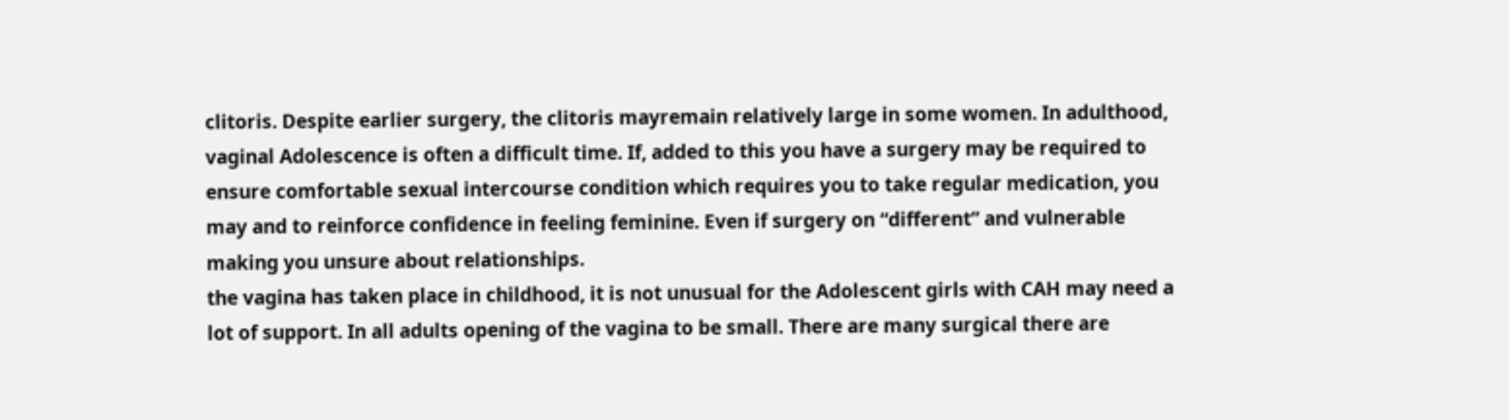clitoris. Despite earlier surgery, the clitoris mayremain relatively large in some women. In adulthood, vaginal Adolescence is often a difficult time. If, added to this you have a surgery may be required to ensure comfortable sexual intercourse condition which requires you to take regular medication, you may and to reinforce confidence in feeling feminine. Even if surgery on “different” and vulnerable making you unsure about relationships.
the vagina has taken place in childhood, it is not unusual for the Adolescent girls with CAH may need a lot of support. In all adults opening of the vagina to be small. There are many surgical there are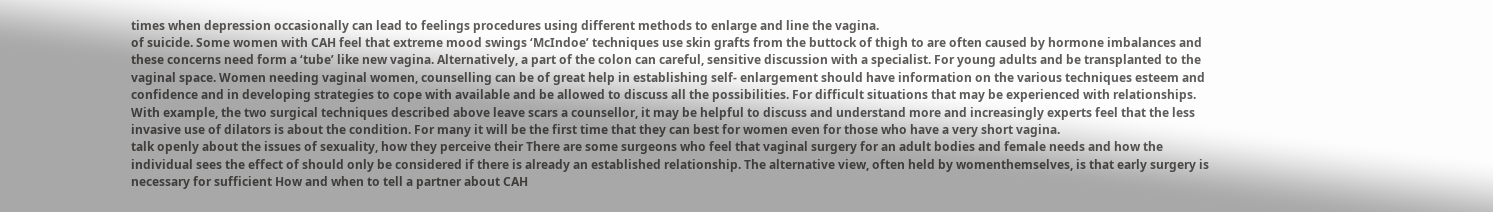times when depression occasionally can lead to feelings procedures using different methods to enlarge and line the vagina.
of suicide. Some women with CAH feel that extreme mood swings ‘McIndoe’ techniques use skin grafts from the buttock of thigh to are often caused by hormone imbalances and these concerns need form a ‘tube’ like new vagina. Alternatively, a part of the colon can careful, sensitive discussion with a specialist. For young adults and be transplanted to the vaginal space. Women needing vaginal women, counselling can be of great help in establishing self- enlargement should have information on the various techniques esteem and confidence and in developing strategies to cope with available and be allowed to discuss all the possibilities. For difficult situations that may be experienced with relationships. With example, the two surgical techniques described above leave scars a counsellor, it may be helpful to discuss and understand more and increasingly experts feel that the less invasive use of dilators is about the condition. For many it will be the first time that they can best for women even for those who have a very short vagina.
talk openly about the issues of sexuality, how they perceive their There are some surgeons who feel that vaginal surgery for an adult bodies and female needs and how the individual sees the effect of should only be considered if there is already an established relationship. The alternative view, often held by womenthemselves, is that early surgery is necessary for sufficient How and when to tell a partner about CAH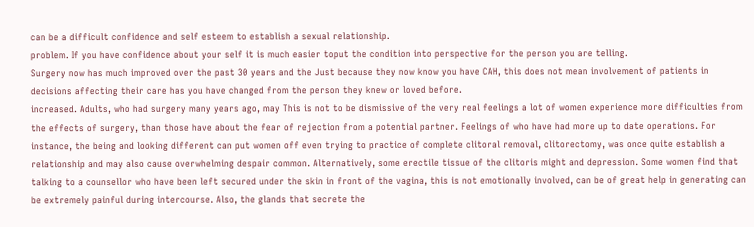can be a difficult confidence and self esteem to establish a sexual relationship.
problem. If you have confidence about your self it is much easier toput the condition into perspective for the person you are telling.
Surgery now has much improved over the past 30 years and the Just because they now know you have CAH, this does not mean involvement of patients in decisions affecting their care has you have changed from the person they knew or loved before.
increased. Adults, who had surgery many years ago, may This is not to be dismissive of the very real feelings a lot of women experience more difficulties from the effects of surgery, than those have about the fear of rejection from a potential partner. Feelings of who have had more up to date operations. For instance, the being and looking different can put women off even trying to practice of complete clitoral removal, clitorectomy, was once quite establish a relationship and may also cause overwhelming despair common. Alternatively, some erectile tissue of the clitoris might and depression. Some women find that talking to a counsellor who have been left secured under the skin in front of the vagina, this is not emotionally involved, can be of great help in generating can be extremely painful during intercourse. Also, the glands that secrete the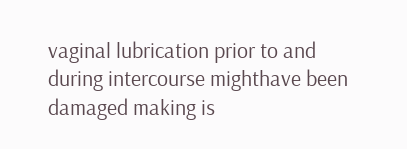vaginal lubrication prior to and during intercourse mighthave been damaged making is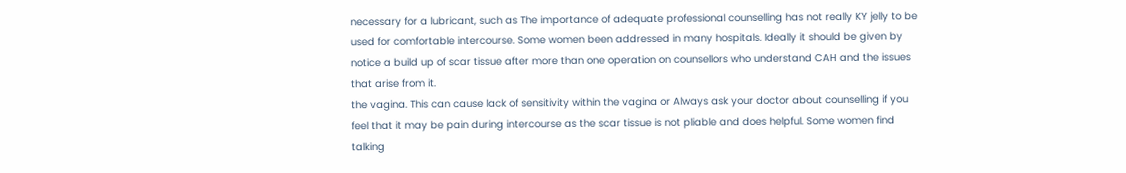necessary for a lubricant, such as The importance of adequate professional counselling has not really KY jelly to be used for comfortable intercourse. Some women been addressed in many hospitals. Ideally it should be given by notice a build up of scar tissue after more than one operation on counsellors who understand CAH and the issues that arise from it.
the vagina. This can cause lack of sensitivity within the vagina or Always ask your doctor about counselling if you feel that it may be pain during intercourse as the scar tissue is not pliable and does helpful. Some women find talking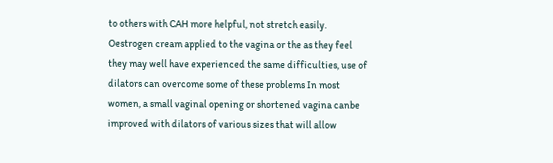to others with CAH more helpful, not stretch easily. Oestrogen cream applied to the vagina or the as they feel they may well have experienced the same difficulties, use of dilators can overcome some of these problems In most women, a small vaginal opening or shortened vagina canbe improved with dilators of various sizes that will allow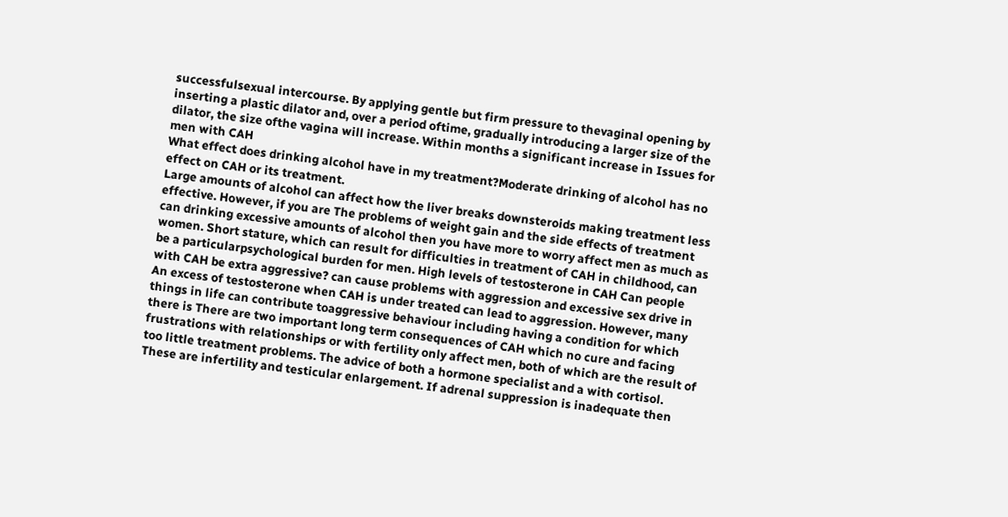successfulsexual intercourse. By applying gentle but firm pressure to thevaginal opening by inserting a plastic dilator and, over a period oftime, gradually introducing a larger size of the dilator, the size ofthe vagina will increase. Within months a significant increase in Issues for men with CAH
What effect does drinking alcohol have in my treatment?Moderate drinking of alcohol has no effect on CAH or its treatment.
Large amounts of alcohol can affect how the liver breaks downsteroids making treatment less effective. However, if you are The problems of weight gain and the side effects of treatment can drinking excessive amounts of alcohol then you have more to worry affect men as much as women. Short stature, which can result for difficulties in treatment of CAH in childhood, can be a particularpsychological burden for men. High levels of testosterone in CAH Can people with CAH be extra aggressive? can cause problems with aggression and excessive sex drive in An excess of testosterone when CAH is under treated can lead to aggression. However, many things in life can contribute toaggressive behaviour including having a condition for which there is There are two important long term consequences of CAH which no cure and facing frustrations with relationships or with fertility only affect men, both of which are the result of too little treatment problems. The advice of both a hormone specialist and a with cortisol. These are infertility and testicular enlargement. If adrenal suppression is inadequate then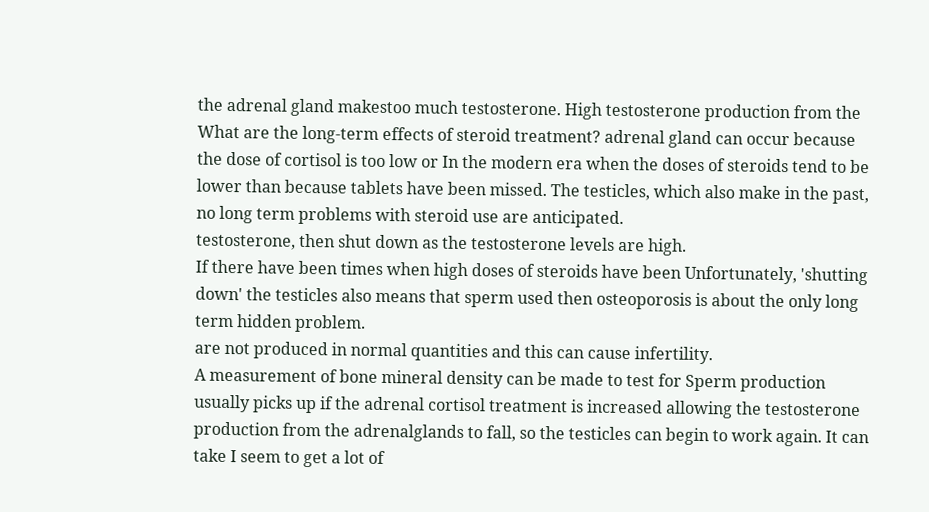the adrenal gland makestoo much testosterone. High testosterone production from the What are the long-term effects of steroid treatment? adrenal gland can occur because the dose of cortisol is too low or In the modern era when the doses of steroids tend to be lower than because tablets have been missed. The testicles, which also make in the past, no long term problems with steroid use are anticipated.
testosterone, then shut down as the testosterone levels are high.
If there have been times when high doses of steroids have been Unfortunately, 'shutting down' the testicles also means that sperm used then osteoporosis is about the only long term hidden problem.
are not produced in normal quantities and this can cause infertility.
A measurement of bone mineral density can be made to test for Sperm production usually picks up if the adrenal cortisol treatment is increased allowing the testosterone production from the adrenalglands to fall, so the testicles can begin to work again. It can take I seem to get a lot of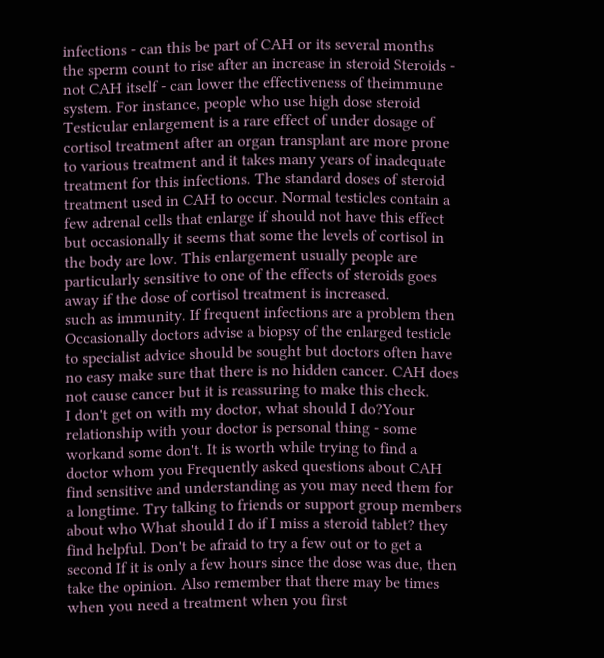infections - can this be part of CAH or its several months the sperm count to rise after an increase in steroid Steroids - not CAH itself - can lower the effectiveness of theimmune system. For instance, people who use high dose steroid Testicular enlargement is a rare effect of under dosage of cortisol treatment after an organ transplant are more prone to various treatment and it takes many years of inadequate treatment for this infections. The standard doses of steroid treatment used in CAH to occur. Normal testicles contain a few adrenal cells that enlarge if should not have this effect but occasionally it seems that some the levels of cortisol in the body are low. This enlargement usually people are particularly sensitive to one of the effects of steroids goes away if the dose of cortisol treatment is increased.
such as immunity. If frequent infections are a problem then Occasionally doctors advise a biopsy of the enlarged testicle to specialist advice should be sought but doctors often have no easy make sure that there is no hidden cancer. CAH does not cause cancer but it is reassuring to make this check.
I don't get on with my doctor, what should I do?Your relationship with your doctor is personal thing - some workand some don't. It is worth while trying to find a doctor whom you Frequently asked questions about CAH
find sensitive and understanding as you may need them for a longtime. Try talking to friends or support group members about who What should I do if I miss a steroid tablet? they find helpful. Don't be afraid to try a few out or to get a second If it is only a few hours since the dose was due, then take the opinion. Also remember that there may be times when you need a treatment when you first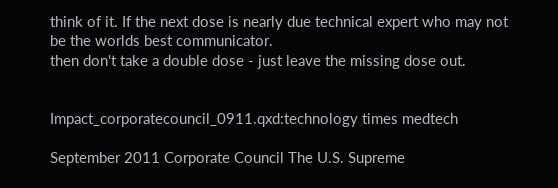think of it. If the next dose is nearly due technical expert who may not be the worlds best communicator.
then don't take a double dose - just leave the missing dose out.


Impact_corporatecouncil_0911.qxd:technology times medtech

September 2011 Corporate Council The U.S. Supreme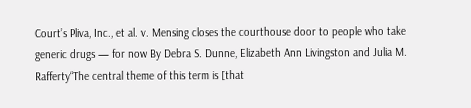Court’s Pliva, Inc., et al. v. Mensing closes the courthouse door to people who take generic drugs — for now By Debra S. Dunne, Elizabeth Ann Livingston and Julia M. Rafferty“The central theme of this term is [that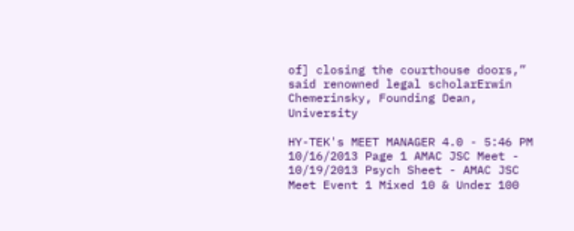of] closing the courthouse doors,” said renowned legal scholarErwin Chemerinsky, Founding Dean, University

HY-TEK's MEET MANAGER 4.0 - 5:46 PM 10/16/2013 Page 1 AMAC JSC Meet - 10/19/2013 Psych Sheet - AMAC JSC Meet Event 1 Mixed 10 & Under 100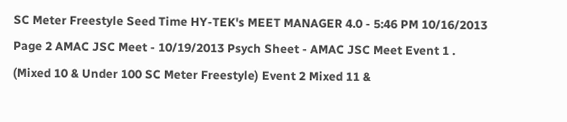SC Meter Freestyle Seed Time HY-TEK's MEET MANAGER 4.0 - 5:46 PM 10/16/2013 Page 2 AMAC JSC Meet - 10/19/2013 Psych Sheet - AMAC JSC Meet Event 1 . (Mixed 10 & Under 100 SC Meter Freestyle) Event 2 Mixed 11 &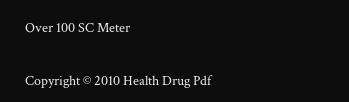Over 100 SC Meter

Copyright © 2010 Health Drug Pdf